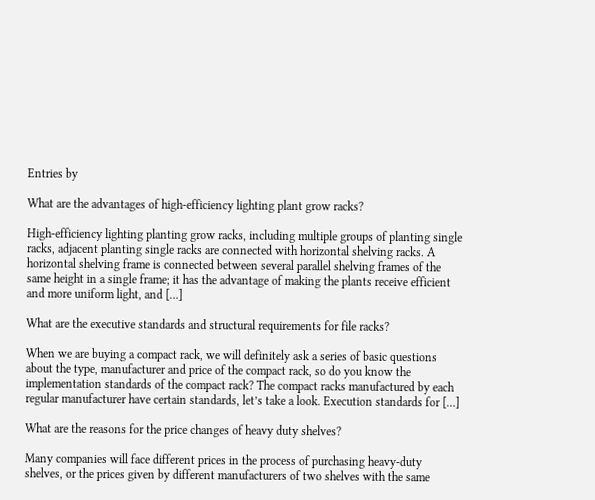Entries by

What are the advantages of high-efficiency lighting plant grow racks?

High-efficiency lighting planting grow racks, including multiple groups of planting single racks, adjacent planting single racks are connected with horizontal shelving racks. A horizontal shelving frame is connected between several parallel shelving frames of the same height in a single frame; it has the advantage of making the plants receive efficient and more uniform light, and […]

What are the executive standards and structural requirements for file racks?

When we are buying a compact rack, we will definitely ask a series of basic questions about the type, manufacturer and price of the compact rack, so do you know the implementation standards of the compact rack? The compact racks manufactured by each regular manufacturer have certain standards, let’s take a look. Execution standards for […]

What are the reasons for the price changes of heavy duty shelves?

Many companies will face different prices in the process of purchasing heavy-duty shelves, or the prices given by different manufacturers of two shelves with the same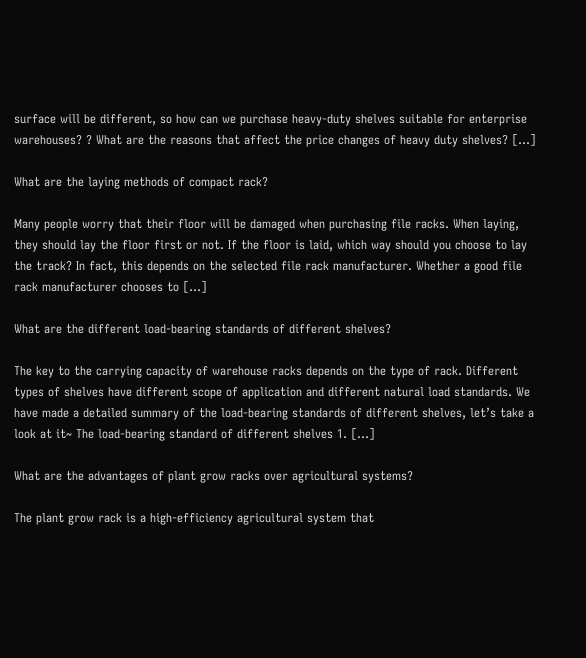surface will be different, so how can we purchase heavy-duty shelves suitable for enterprise warehouses? ? What are the reasons that affect the price changes of heavy duty shelves? […]

What are the laying methods of compact rack?

Many people worry that their floor will be damaged when purchasing file racks. When laying, they should lay the floor first or not. If the floor is laid, which way should you choose to lay the track? In fact, this depends on the selected file rack manufacturer. Whether a good file rack manufacturer chooses to […]

What are the different load-bearing standards of different shelves?

The key to the carrying capacity of warehouse racks depends on the type of rack. Different types of shelves have different scope of application and different natural load standards. We have made a detailed summary of the load-bearing standards of different shelves, let’s take a look at it~ The load-bearing standard of different shelves 1. […]

What are the advantages of plant grow racks over agricultural systems?

The plant grow rack is a high-efficiency agricultural system that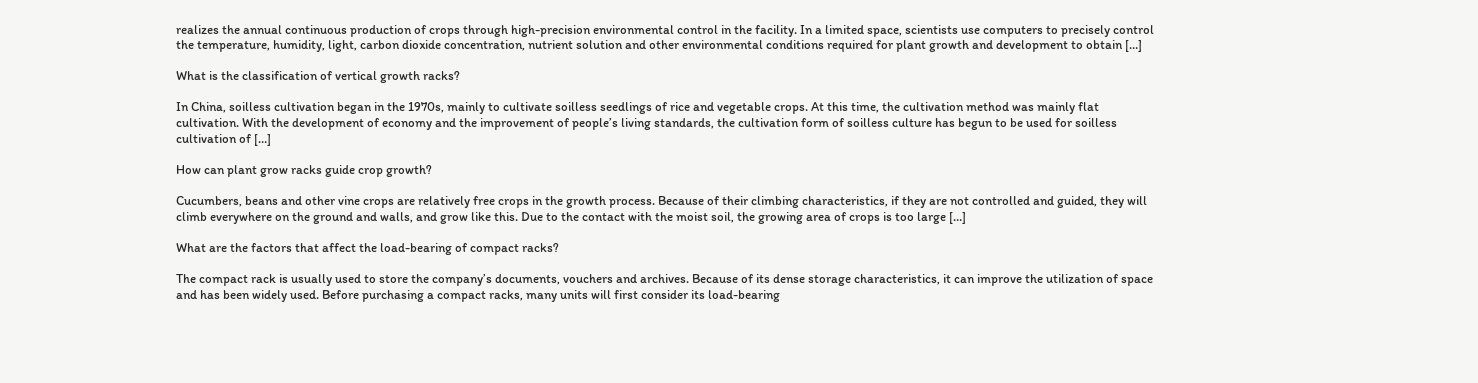realizes the annual continuous production of crops through high-precision environmental control in the facility. In a limited space, scientists use computers to precisely control the temperature, humidity, light, carbon dioxide concentration, nutrient solution and other environmental conditions required for plant growth and development to obtain […]

What is the classification of vertical growth racks?

In China, soilless cultivation began in the 1970s, mainly to cultivate soilless seedlings of rice and vegetable crops. At this time, the cultivation method was mainly flat cultivation. With the development of economy and the improvement of people’s living standards, the cultivation form of soilless culture has begun to be used for soilless cultivation of […]

How can plant grow racks guide crop growth?

Cucumbers, beans and other vine crops are relatively free crops in the growth process. Because of their climbing characteristics, if they are not controlled and guided, they will climb everywhere on the ground and walls, and grow like this. Due to the contact with the moist soil, the growing area of crops is too large […]

What are the factors that affect the load-bearing of compact racks?

The compact rack is usually used to store the company’s documents, vouchers and archives. Because of its dense storage characteristics, it can improve the utilization of space and has been widely used. Before purchasing a compact racks, many units will first consider its load-bearing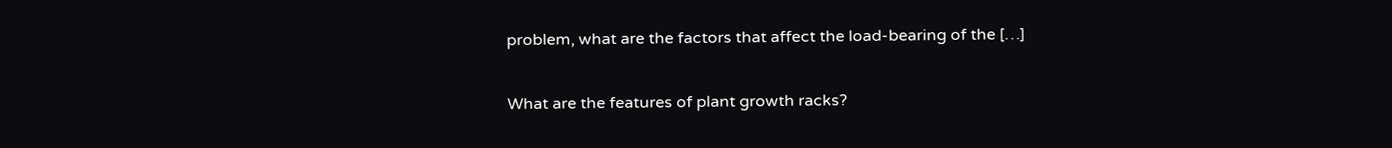problem, what are the factors that affect the load-bearing of the […]

What are the features of plant growth racks?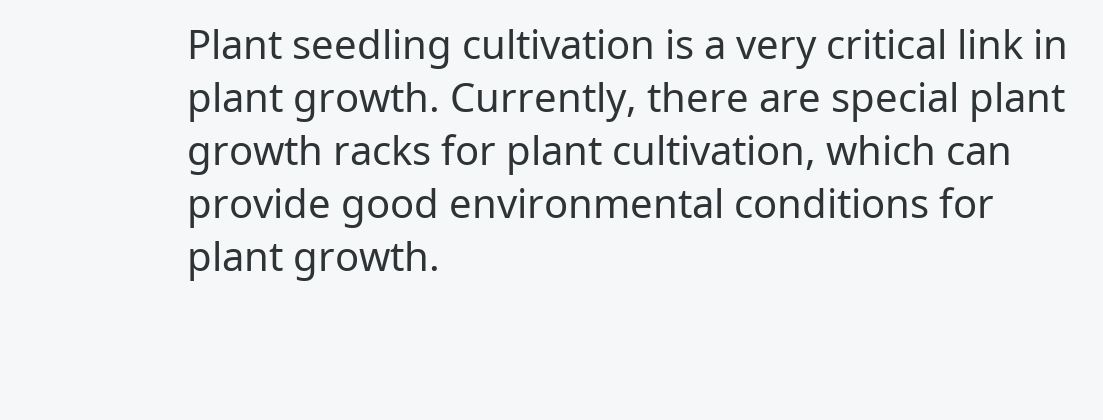Plant seedling cultivation is a very critical link in plant growth. Currently, there are special plant growth racks for plant cultivation, which can provide good environmental conditions for plant growth.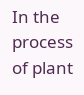In the process of plant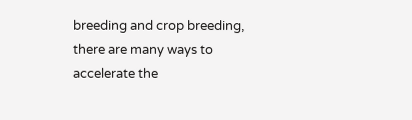breeding and crop breeding, there are many ways to accelerate the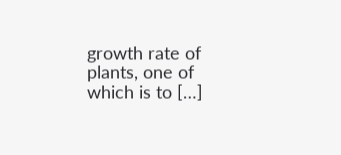growth rate of plants, one of which is to […]